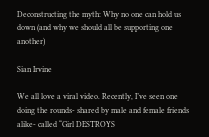Deconstructing the myth: Why no one can hold us down (and why we should all be supporting one another)

Sian Irvine

We all love a viral video. Recently, I’ve seen one doing the rounds- shared by male and female friends alike- called “Girl DESTROYS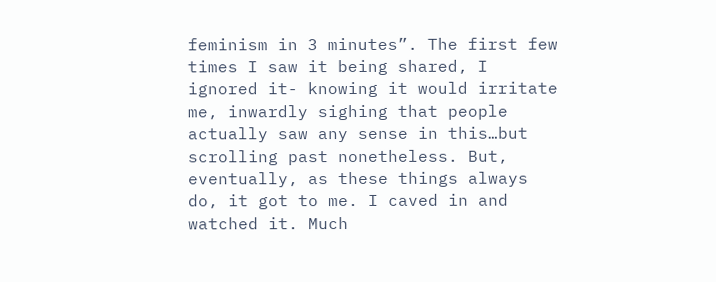feminism in 3 minutes”. The first few times I saw it being shared, I ignored it- knowing it would irritate me, inwardly sighing that people actually saw any sense in this…but scrolling past nonetheless. But, eventually, as these things always do, it got to me. I caved in and watched it. Much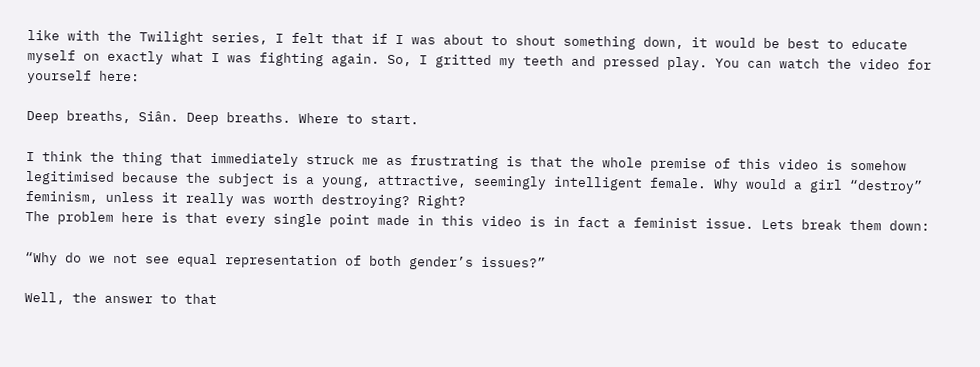like with the Twilight series, I felt that if I was about to shout something down, it would be best to educate myself on exactly what I was fighting again. So, I gritted my teeth and pressed play. You can watch the video for yourself here:

Deep breaths, Siân. Deep breaths. Where to start.

I think the thing that immediately struck me as frustrating is that the whole premise of this video is somehow legitimised because the subject is a young, attractive, seemingly intelligent female. Why would a girl “destroy” feminism, unless it really was worth destroying? Right?
The problem here is that every single point made in this video is in fact a feminist issue. Lets break them down:

“Why do we not see equal representation of both gender’s issues?”

Well, the answer to that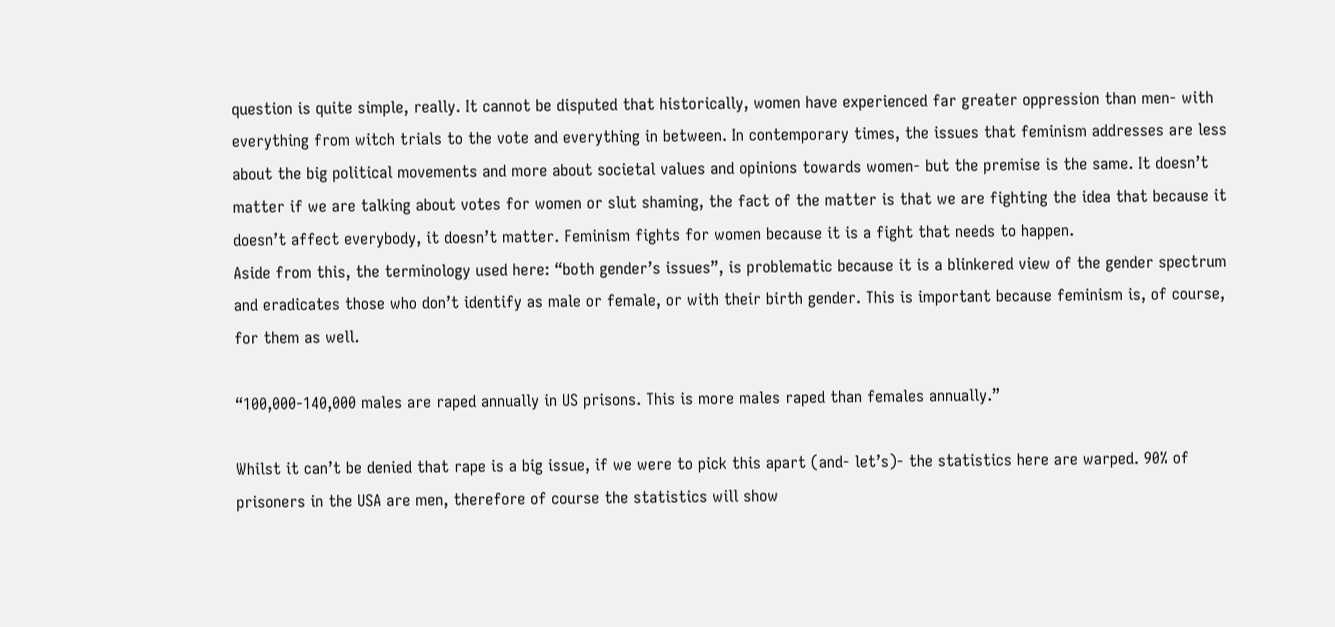question is quite simple, really. It cannot be disputed that historically, women have experienced far greater oppression than men- with everything from witch trials to the vote and everything in between. In contemporary times, the issues that feminism addresses are less about the big political movements and more about societal values and opinions towards women- but the premise is the same. It doesn’t matter if we are talking about votes for women or slut shaming, the fact of the matter is that we are fighting the idea that because it doesn’t affect everybody, it doesn’t matter. Feminism fights for women because it is a fight that needs to happen.
Aside from this, the terminology used here: “both gender’s issues”, is problematic because it is a blinkered view of the gender spectrum and eradicates those who don’t identify as male or female, or with their birth gender. This is important because feminism is, of course, for them as well.

“100,000-140,000 males are raped annually in US prisons. This is more males raped than females annually.”

Whilst it can’t be denied that rape is a big issue, if we were to pick this apart (and- let’s)- the statistics here are warped. 90% of prisoners in the USA are men, therefore of course the statistics will show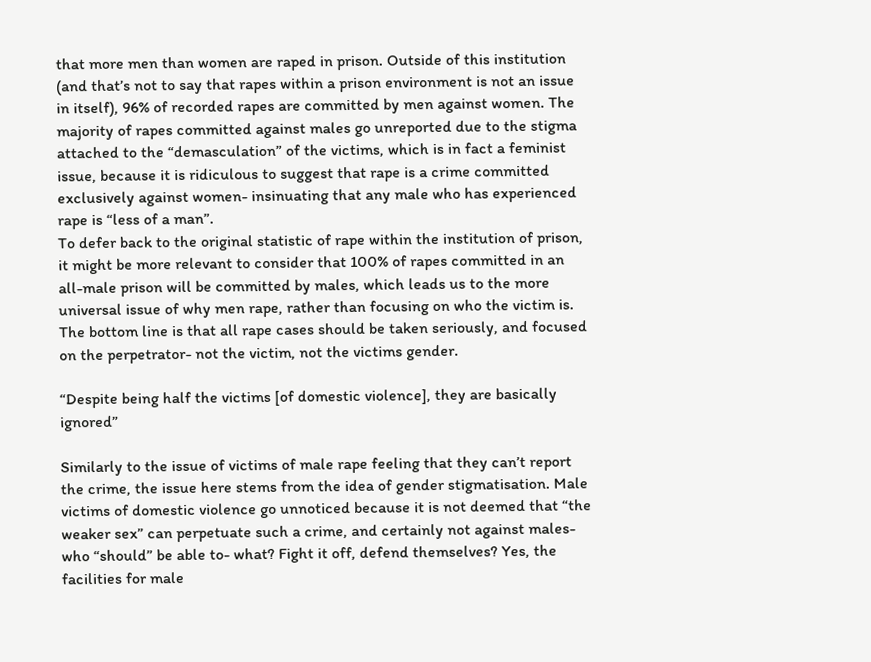that more men than women are raped in prison. Outside of this institution (and that’s not to say that rapes within a prison environment is not an issue in itself), 96% of recorded rapes are committed by men against women. The majority of rapes committed against males go unreported due to the stigma attached to the “demasculation” of the victims, which is in fact a feminist issue, because it is ridiculous to suggest that rape is a crime committed exclusively against women- insinuating that any male who has experienced rape is “less of a man”.
To defer back to the original statistic of rape within the institution of prison, it might be more relevant to consider that 100% of rapes committed in an all-male prison will be committed by males, which leads us to the more universal issue of why men rape, rather than focusing on who the victim is. The bottom line is that all rape cases should be taken seriously, and focused on the perpetrator- not the victim, not the victims gender.

“Despite being half the victims [of domestic violence], they are basically ignored”

Similarly to the issue of victims of male rape feeling that they can’t report the crime, the issue here stems from the idea of gender stigmatisation. Male victims of domestic violence go unnoticed because it is not deemed that “the weaker sex” can perpetuate such a crime, and certainly not against males- who “should” be able to- what? Fight it off, defend themselves? Yes, the facilities for male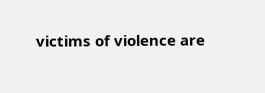victims of violence are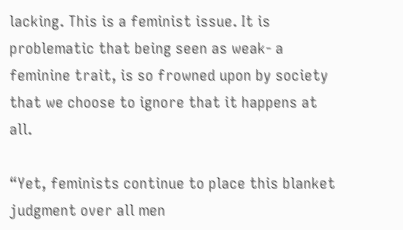lacking. This is a feminist issue. It is problematic that being seen as weak- a feminine trait, is so frowned upon by society that we choose to ignore that it happens at all.

“Yet, feminists continue to place this blanket judgment over all men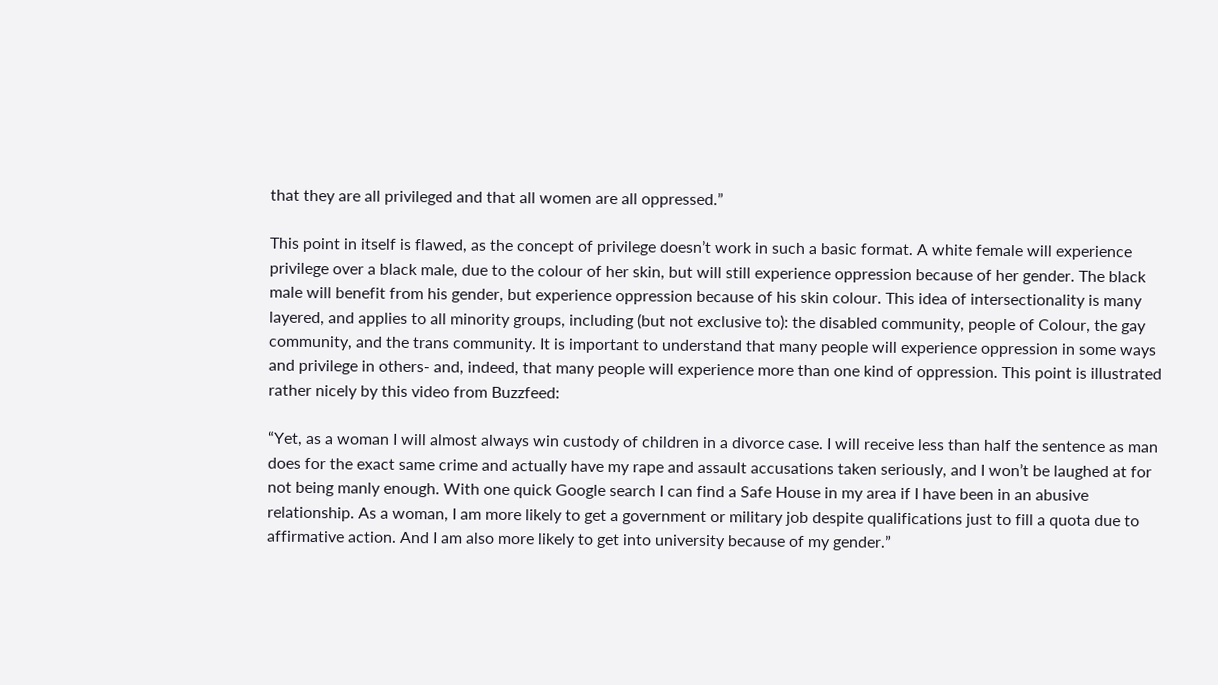that they are all privileged and that all women are all oppressed.”

This point in itself is flawed, as the concept of privilege doesn’t work in such a basic format. A white female will experience privilege over a black male, due to the colour of her skin, but will still experience oppression because of her gender. The black male will benefit from his gender, but experience oppression because of his skin colour. This idea of intersectionality is many layered, and applies to all minority groups, including (but not exclusive to): the disabled community, people of Colour, the gay community, and the trans community. It is important to understand that many people will experience oppression in some ways and privilege in others- and, indeed, that many people will experience more than one kind of oppression. This point is illustrated rather nicely by this video from Buzzfeed:

“Yet, as a woman I will almost always win custody of children in a divorce case. I will receive less than half the sentence as man does for the exact same crime and actually have my rape and assault accusations taken seriously, and I won’t be laughed at for not being manly enough. With one quick Google search I can find a Safe House in my area if I have been in an abusive relationship. As a woman, I am more likely to get a government or military job despite qualifications just to fill a quota due to affirmative action. And I am also more likely to get into university because of my gender.”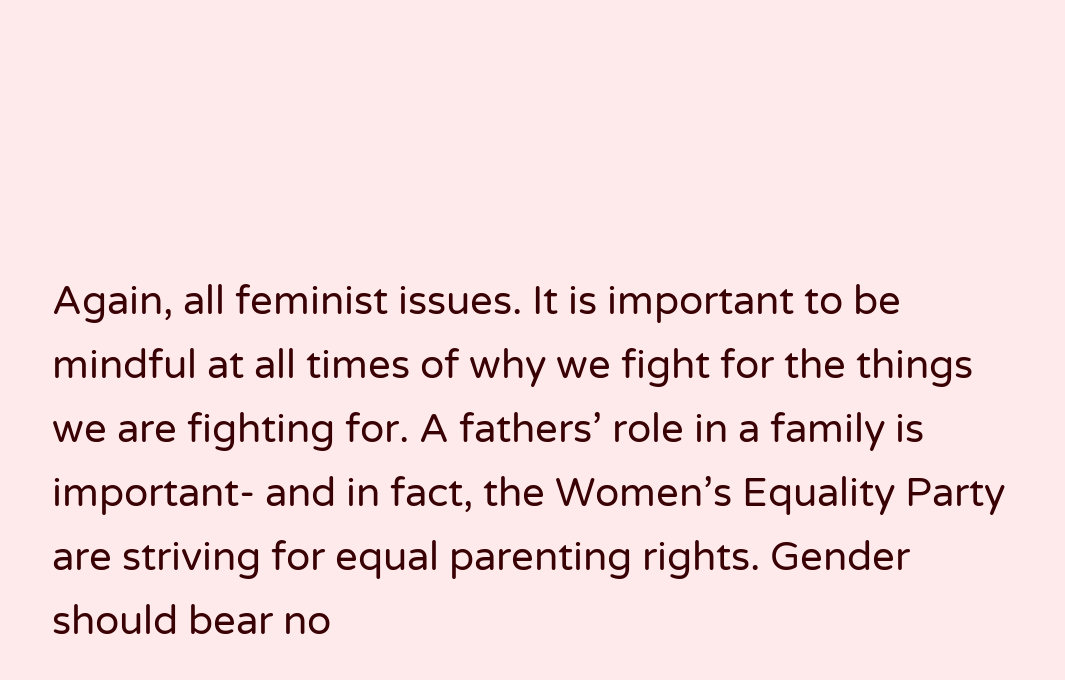Again, all feminist issues. It is important to be mindful at all times of why we fight for the things we are fighting for. A fathers’ role in a family is important- and in fact, the Women’s Equality Party are striving for equal parenting rights. Gender should bear no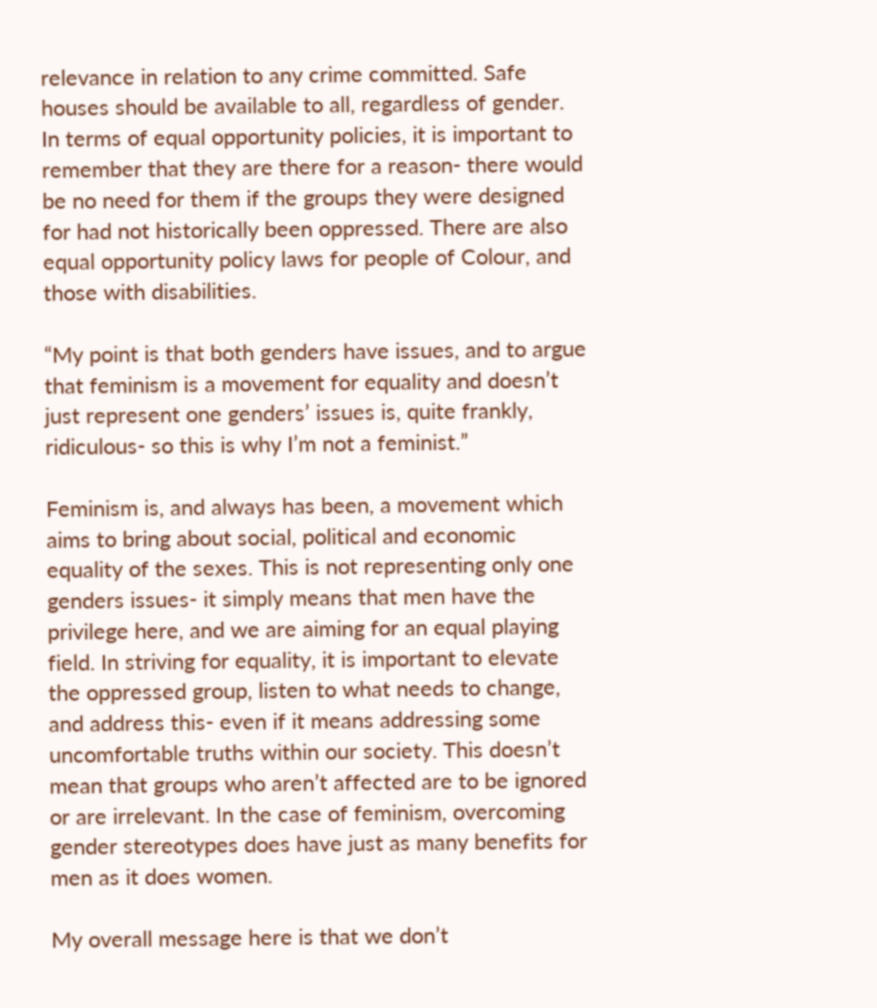relevance in relation to any crime committed. Safe houses should be available to all, regardless of gender. In terms of equal opportunity policies, it is important to remember that they are there for a reason- there would be no need for them if the groups they were designed for had not historically been oppressed. There are also equal opportunity policy laws for people of Colour, and those with disabilities.

“My point is that both genders have issues, and to argue that feminism is a movement for equality and doesn’t just represent one genders’ issues is, quite frankly, ridiculous- so this is why I’m not a feminist.”

Feminism is, and always has been, a movement which aims to bring about social, political and economic equality of the sexes. This is not representing only one genders issues- it simply means that men have the privilege here, and we are aiming for an equal playing field. In striving for equality, it is important to elevate the oppressed group, listen to what needs to change, and address this- even if it means addressing some uncomfortable truths within our society. This doesn’t mean that groups who aren’t affected are to be ignored or are irrelevant. In the case of feminism, overcoming gender stereotypes does have just as many benefits for men as it does women.

My overall message here is that we don’t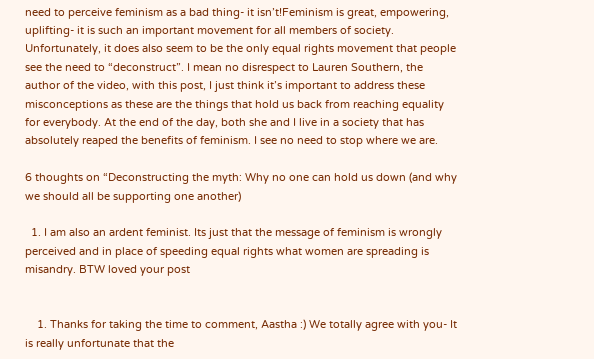need to perceive feminism as a bad thing- it isn’t!Feminism is great, empowering, uplifting- it is such an important movement for all members of society. Unfortunately, it does also seem to be the only equal rights movement that people see the need to “deconstruct”. I mean no disrespect to Lauren Southern, the author of the video, with this post, I just think it’s important to address these misconceptions as these are the things that hold us back from reaching equality for everybody. At the end of the day, both she and I live in a society that has absolutely reaped the benefits of feminism. I see no need to stop where we are.

6 thoughts on “Deconstructing the myth: Why no one can hold us down (and why we should all be supporting one another)

  1. I am also an ardent feminist. Its just that the message of feminism is wrongly perceived and in place of speeding equal rights what women are spreading is misandry. BTW loved your post


    1. Thanks for taking the time to comment, Aastha :) We totally agree with you- It is really unfortunate that the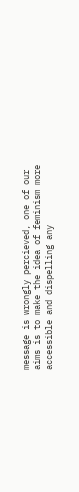message is wrongly percieved, one of our aims is to make the idea of feminism more accessible and dispelling any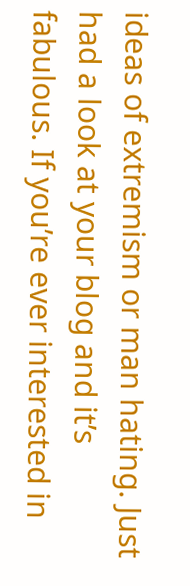ideas of extremism or man hating. Just had a look at your blog and it’s fabulous. If you’re ever interested in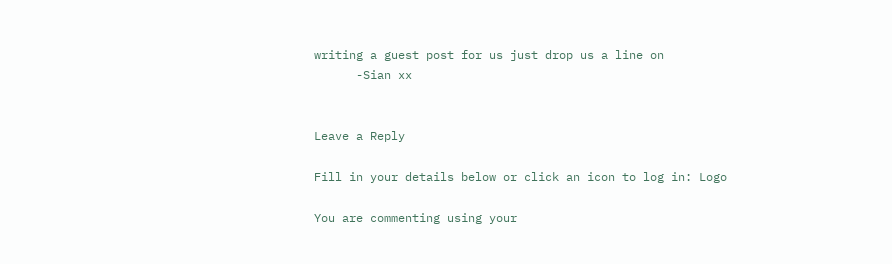writing a guest post for us just drop us a line on
      -Sian xx


Leave a Reply

Fill in your details below or click an icon to log in: Logo

You are commenting using your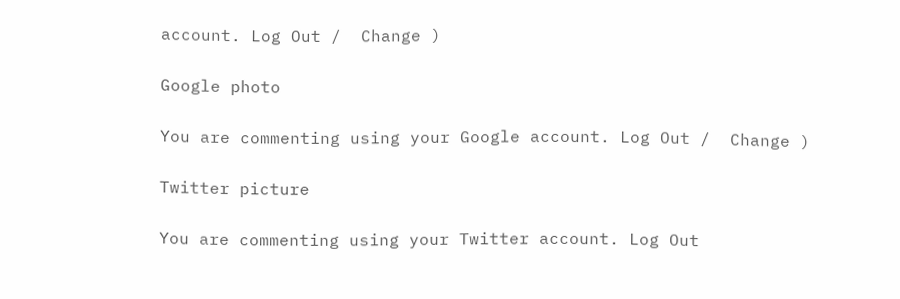account. Log Out /  Change )

Google photo

You are commenting using your Google account. Log Out /  Change )

Twitter picture

You are commenting using your Twitter account. Log Out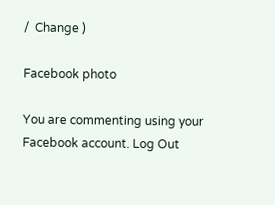/  Change )

Facebook photo

You are commenting using your Facebook account. Log Out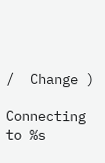/  Change )

Connecting to %s